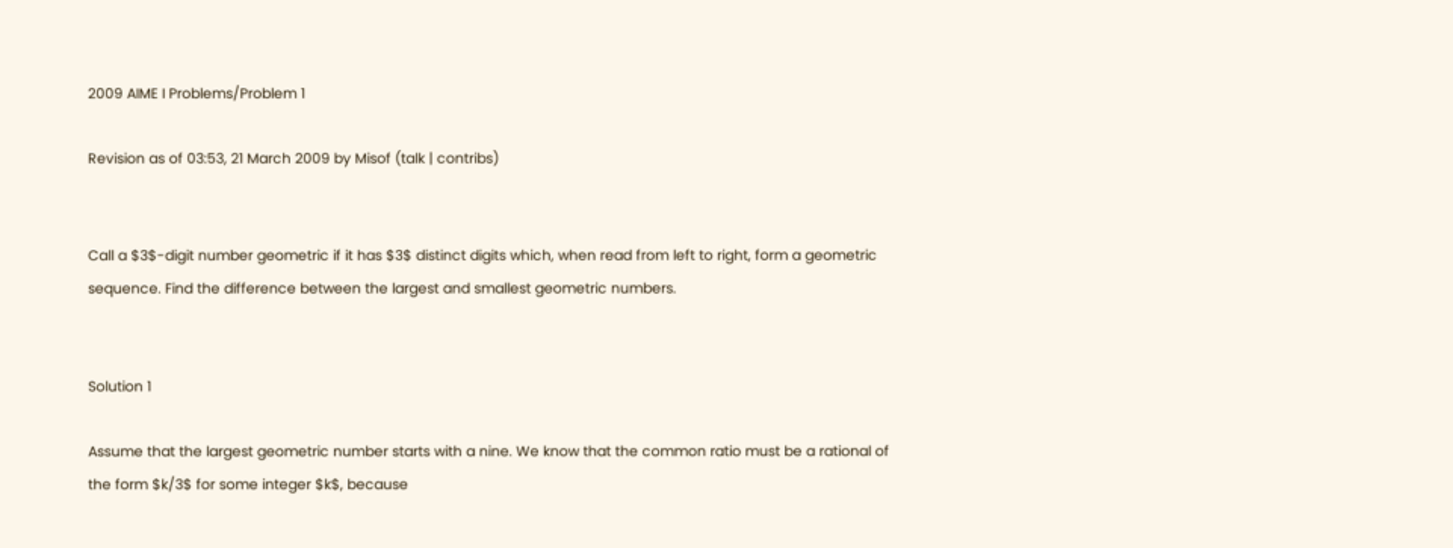2009 AIME I Problems/Problem 1

Revision as of 03:53, 21 March 2009 by Misof (talk | contribs)


Call a $3$-digit number geometric if it has $3$ distinct digits which, when read from left to right, form a geometric sequence. Find the difference between the largest and smallest geometric numbers.


Solution 1

Assume that the largest geometric number starts with a nine. We know that the common ratio must be a rational of the form $k/3$ for some integer $k$, because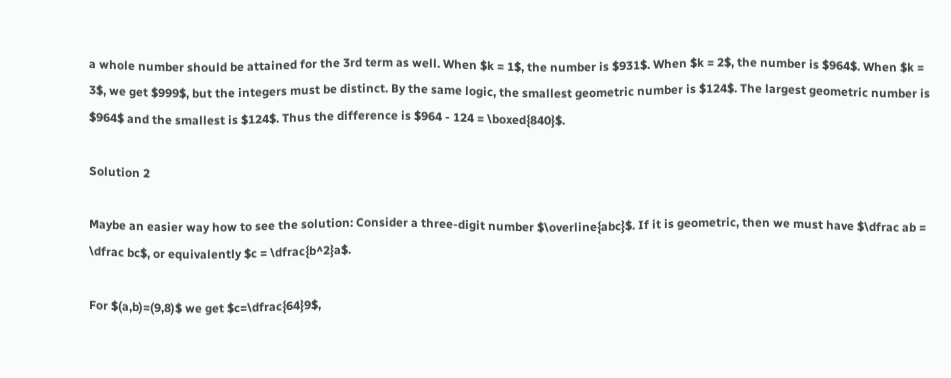a whole number should be attained for the 3rd term as well. When $k = 1$, the number is $931$. When $k = 2$, the number is $964$. When $k = 3$, we get $999$, but the integers must be distinct. By the same logic, the smallest geometric number is $124$. The largest geometric number is $964$ and the smallest is $124$. Thus the difference is $964 - 124 = \boxed{840}$.

Solution 2

Maybe an easier way how to see the solution: Consider a three-digit number $\overline{abc}$. If it is geometric, then we must have $\dfrac ab = \dfrac bc$, or equivalently $c = \dfrac{b^2}a$.

For $(a,b)=(9,8)$ we get $c=\dfrac{64}9$,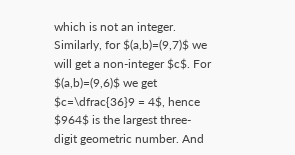which is not an integer. Similarly, for $(a,b)=(9,7)$ we will get a non-integer $c$. For $(a,b)=(9,6)$ we get $c=\dfrac{36}9 = 4$, hence $964$ is the largest three-digit geometric number. And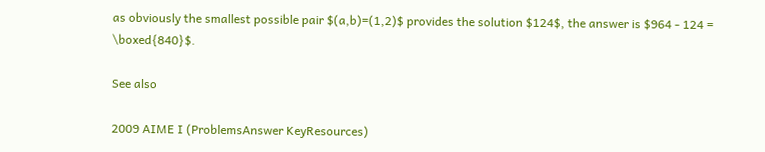as obviously the smallest possible pair $(a,b)=(1,2)$ provides the solution $124$, the answer is $964 - 124 = \boxed{840}$.

See also

2009 AIME I (ProblemsAnswer KeyResources)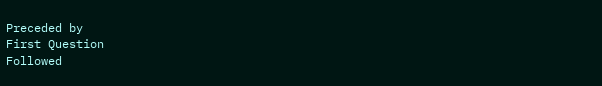Preceded by
First Question
Followed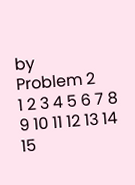by
Problem 2
1 2 3 4 5 6 7 8 9 10 11 12 13 14 15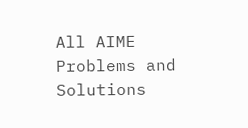All AIME Problems and Solutions